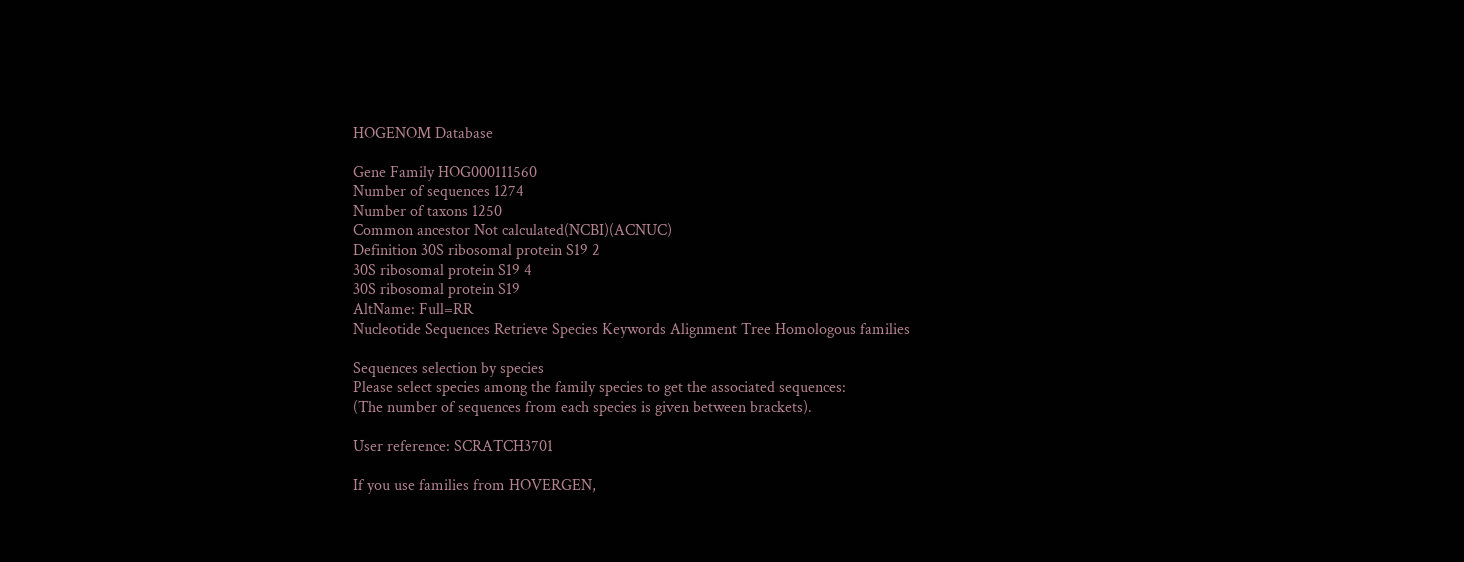HOGENOM Database

Gene Family HOG000111560
Number of sequences 1274
Number of taxons 1250
Common ancestor Not calculated(NCBI)(ACNUC)
Definition 30S ribosomal protein S19 2
30S ribosomal protein S19 4
30S ribosomal protein S19
AltName: Full=RR
Nucleotide Sequences Retrieve Species Keywords Alignment Tree Homologous families

Sequences selection by species
Please select species among the family species to get the associated sequences:
(The number of sequences from each species is given between brackets).

User reference: SCRATCH3701

If you use families from HOVERGEN,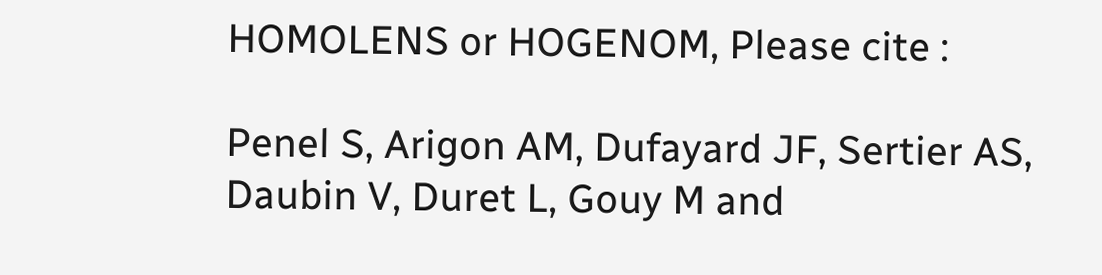HOMOLENS or HOGENOM, Please cite :

Penel S, Arigon AM, Dufayard JF, Sertier AS, Daubin V, Duret L, Gouy M and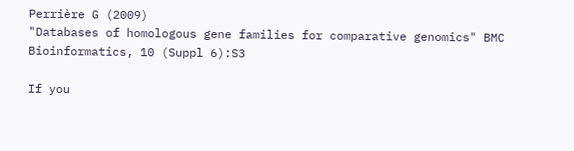Perrière G (2009)
"Databases of homologous gene families for comparative genomics" BMC Bioinformatics, 10 (Suppl 6):S3

If you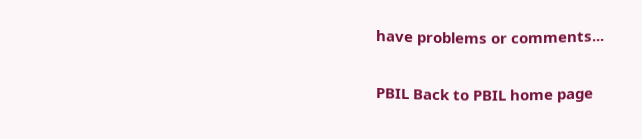have problems or comments...

PBIL Back to PBIL home page